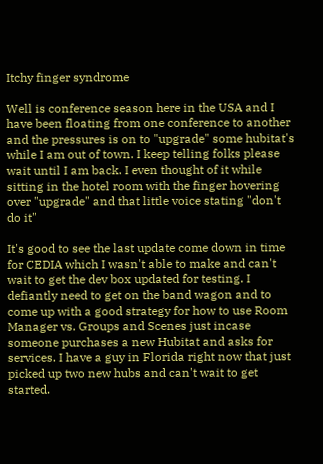Itchy finger syndrome

Well is conference season here in the USA and I have been floating from one conference to another and the pressures is on to "upgrade" some hubitat's while I am out of town. I keep telling folks please wait until I am back. I even thought of it while sitting in the hotel room with the finger hovering over "upgrade" and that little voice stating "don't do it"

It's good to see the last update come down in time for CEDIA which I wasn't able to make and can't wait to get the dev box updated for testing. I defiantly need to get on the band wagon and to come up with a good strategy for how to use Room Manager vs. Groups and Scenes just incase someone purchases a new Hubitat and asks for services. I have a guy in Florida right now that just picked up two new hubs and can't wait to get started.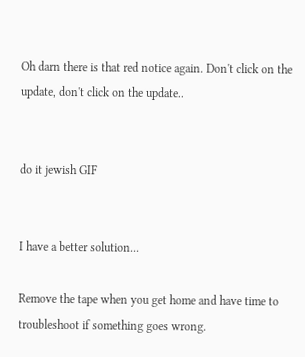Oh darn there is that red notice again. Don't click on the update, don't click on the update..


do it jewish GIF


I have a better solution...

Remove the tape when you get home and have time to troubleshoot if something goes wrong.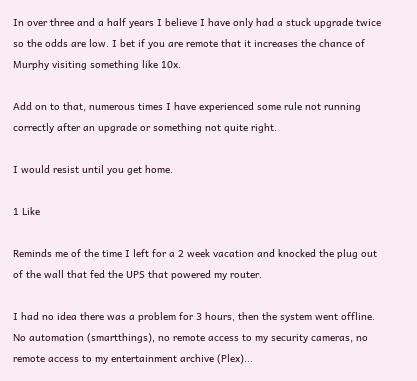In over three and a half years I believe I have only had a stuck upgrade twice so the odds are low. I bet if you are remote that it increases the chance of Murphy visiting something like 10x.

Add on to that, numerous times I have experienced some rule not running correctly after an upgrade or something not quite right.

I would resist until you get home.

1 Like

Reminds me of the time I left for a 2 week vacation and knocked the plug out of the wall that fed the UPS that powered my router.

I had no idea there was a problem for 3 hours, then the system went offline. No automation (smartthings), no remote access to my security cameras, no remote access to my entertainment archive (Plex)...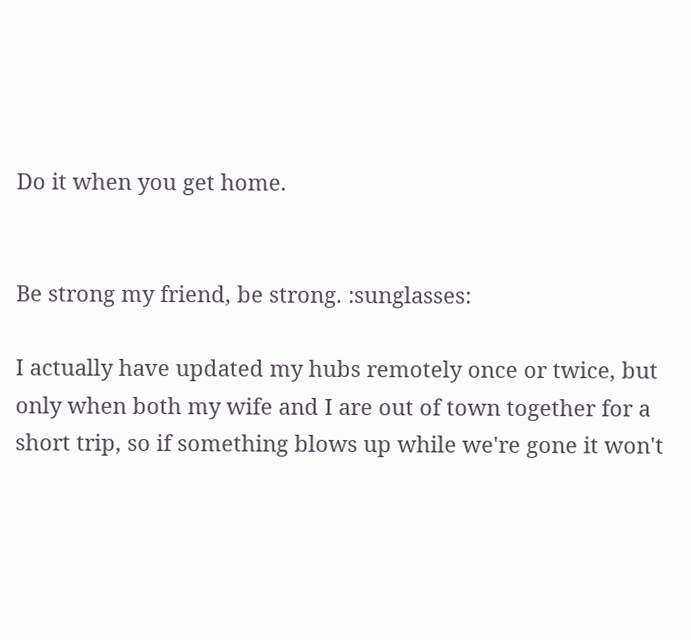Do it when you get home.


Be strong my friend, be strong. :sunglasses:

I actually have updated my hubs remotely once or twice, but only when both my wife and I are out of town together for a short trip, so if something blows up while we're gone it won't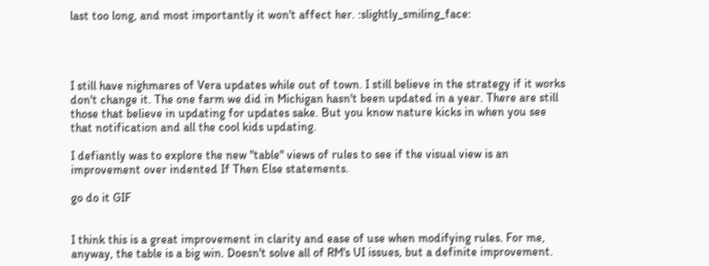last too long, and most importantly it won't affect her. :slightly_smiling_face:




I still have nighmares of Vera updates while out of town. I still believe in the strategy if it works don't change it. The one farm we did in Michigan hasn't been updated in a year. There are still those that believe in updating for updates sake. But you know nature kicks in when you see that notification and all the cool kids updating.

I defiantly was to explore the new "table" views of rules to see if the visual view is an improvement over indented If Then Else statements.

go do it GIF


I think this is a great improvement in clarity and ease of use when modifying rules. For me, anyway, the table is a big win. Doesn't solve all of RM's UI issues, but a definite improvement.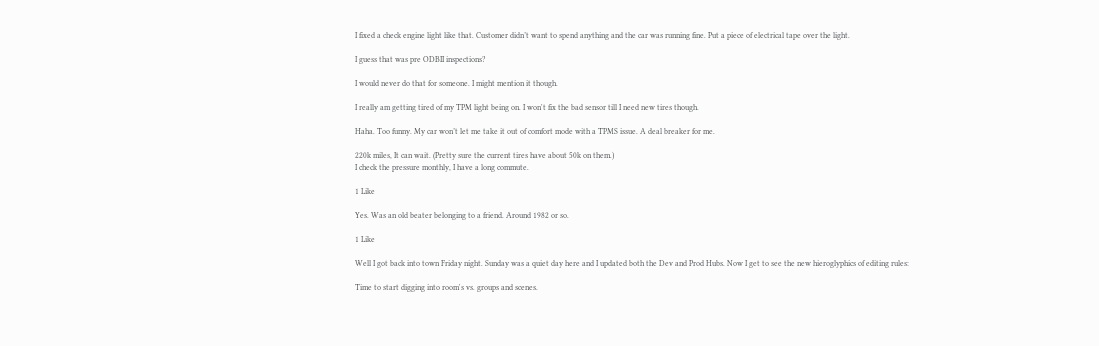I fixed a check engine light like that. Customer didn’t want to spend anything and the car was running fine. Put a piece of electrical tape over the light.

I guess that was pre ODBII inspections?

I would never do that for someone. I might mention it though.

I really am getting tired of my TPM light being on. I won't fix the bad sensor till I need new tires though.

Haha. Too funny. My car won’t let me take it out of comfort mode with a TPMS issue. A deal breaker for me.

220k miles, It can wait. (Pretty sure the current tires have about 50k on them.)
I check the pressure monthly, I have a long commute.

1 Like

Yes. Was an old beater belonging to a friend. Around 1982 or so.

1 Like

Well I got back into town Friday night. Sunday was a quiet day here and I updated both the Dev and Prod Hubs. Now I get to see the new hieroglyphics of editing rules:

Time to start digging into room's vs. groups and scenes.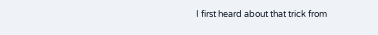I first heard about that trick from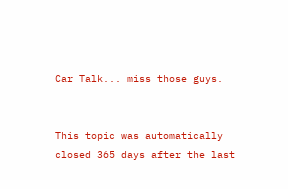Car Talk... miss those guys.


This topic was automatically closed 365 days after the last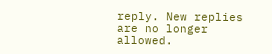reply. New replies are no longer allowed.